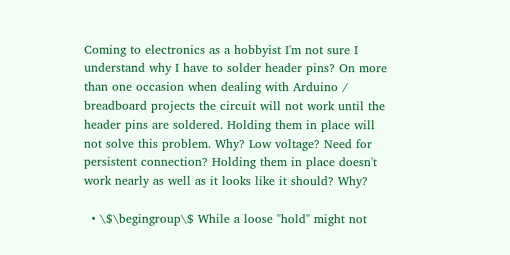Coming to electronics as a hobbyist I'm not sure I understand why I have to solder header pins? On more than one occasion when dealing with Arduino / breadboard projects the circuit will not work until the header pins are soldered. Holding them in place will not solve this problem. Why? Low voltage? Need for persistent connection? Holding them in place doesn't work nearly as well as it looks like it should? Why?

  • \$\begingroup\$ While a loose "hold" might not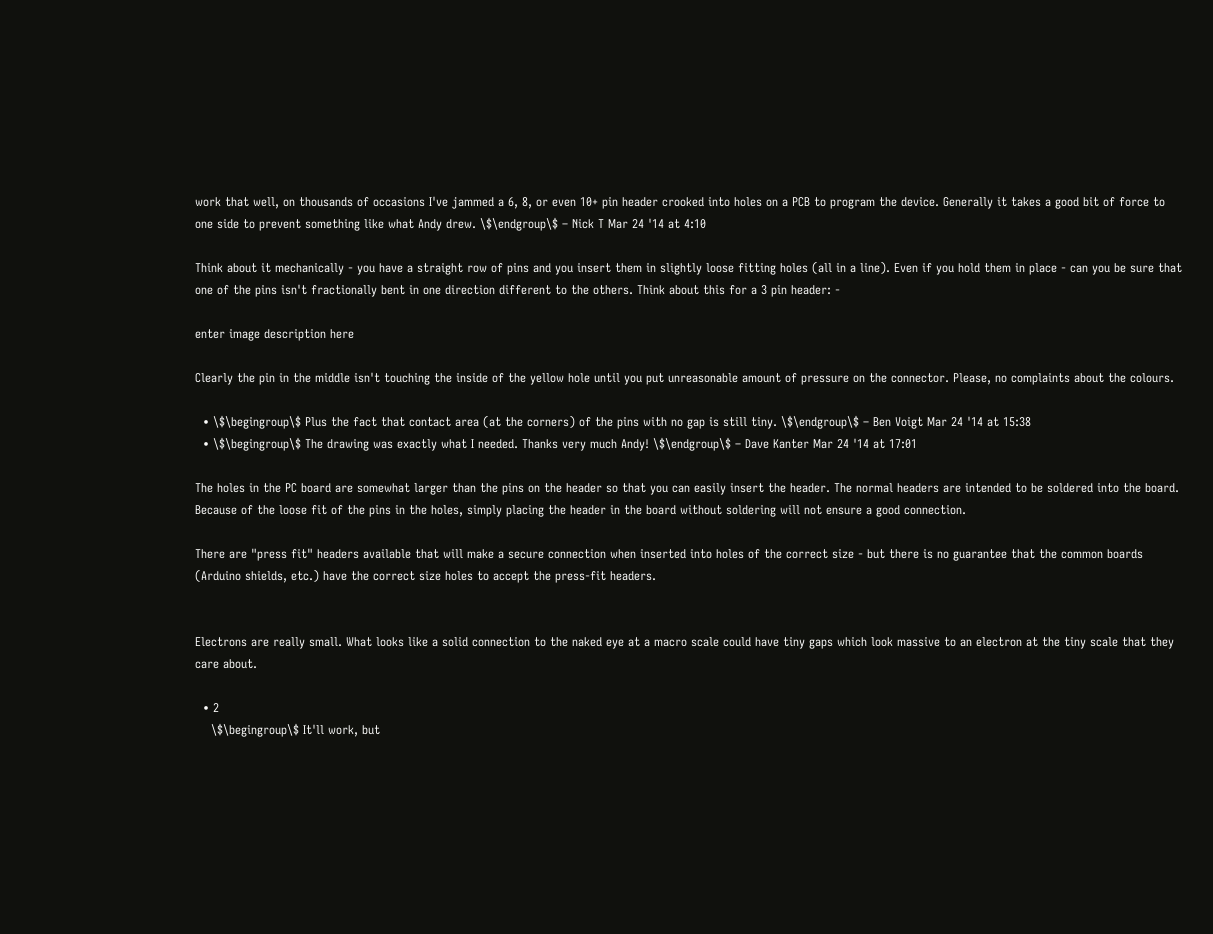work that well, on thousands of occasions I've jammed a 6, 8, or even 10+ pin header crooked into holes on a PCB to program the device. Generally it takes a good bit of force to one side to prevent something like what Andy drew. \$\endgroup\$ – Nick T Mar 24 '14 at 4:10

Think about it mechanically - you have a straight row of pins and you insert them in slightly loose fitting holes (all in a line). Even if you hold them in place - can you be sure that one of the pins isn't fractionally bent in one direction different to the others. Think about this for a 3 pin header: -

enter image description here

Clearly the pin in the middle isn't touching the inside of the yellow hole until you put unreasonable amount of pressure on the connector. Please, no complaints about the colours.

  • \$\begingroup\$ Plus the fact that contact area (at the corners) of the pins with no gap is still tiny. \$\endgroup\$ – Ben Voigt Mar 24 '14 at 15:38
  • \$\begingroup\$ The drawing was exactly what I needed. Thanks very much Andy! \$\endgroup\$ – Dave Kanter Mar 24 '14 at 17:01

The holes in the PC board are somewhat larger than the pins on the header so that you can easily insert the header. The normal headers are intended to be soldered into the board. Because of the loose fit of the pins in the holes, simply placing the header in the board without soldering will not ensure a good connection.

There are "press fit" headers available that will make a secure connection when inserted into holes of the correct size - but there is no guarantee that the common boards (Arduino shields, etc.) have the correct size holes to accept the press-fit headers.


Electrons are really small. What looks like a solid connection to the naked eye at a macro scale could have tiny gaps which look massive to an electron at the tiny scale that they care about.

  • 2
    \$\begingroup\$ It'll work, but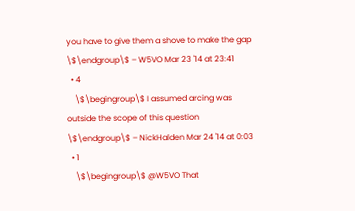you have to give them a shove to make the gap \$\endgroup\$ – W5VO Mar 23 '14 at 23:41
  • 4
    \$\begingroup\$ I assumed arcing was outside the scope of this question \$\endgroup\$ – NickHalden Mar 24 '14 at 0:03
  • 1
    \$\begingroup\$ @W5VO That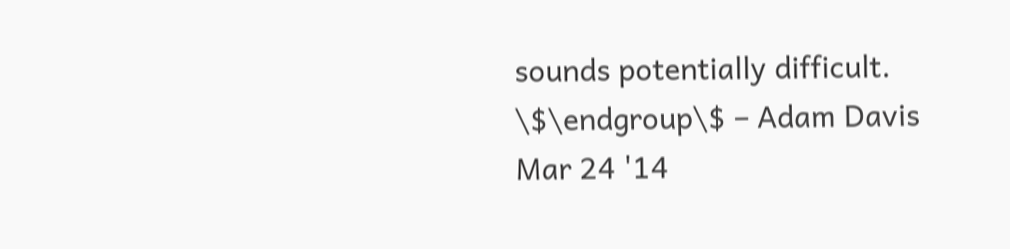sounds potentially difficult. \$\endgroup\$ – Adam Davis Mar 24 '14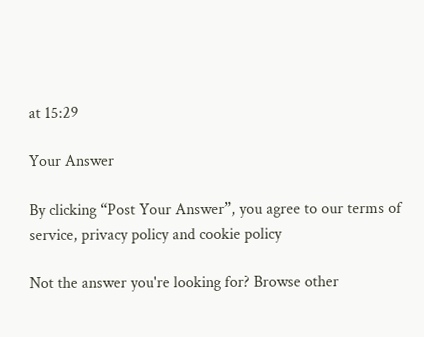at 15:29

Your Answer

By clicking “Post Your Answer”, you agree to our terms of service, privacy policy and cookie policy

Not the answer you're looking for? Browse other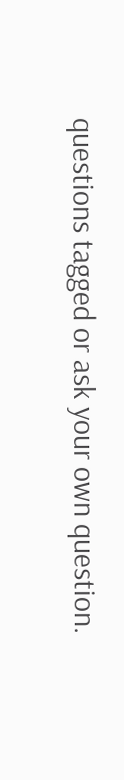questions tagged or ask your own question.